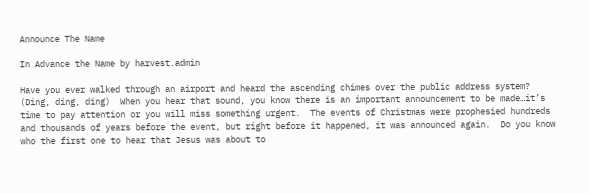Announce The Name

In Advance the Name by harvest.admin

Have you ever walked through an airport and heard the ascending chimes over the public address system?  (Ding, ding, ding)  When you hear that sound, you know there is an important announcement to be made…it’s time to pay attention or you will miss something urgent.  The events of Christmas were prophesied hundreds and thousands of years before the event, but right before it happened, it was announced again.  Do you know who the first one to hear that Jesus was about to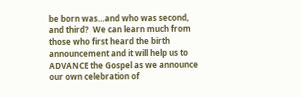be born was…and who was second, and third?  We can learn much from those who first heard the birth announcement and it will help us to ADVANCE the Gospel as we announce our own celebration of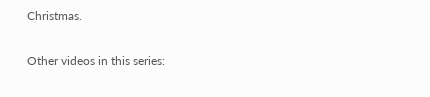Christmas.

Other videos in this series: